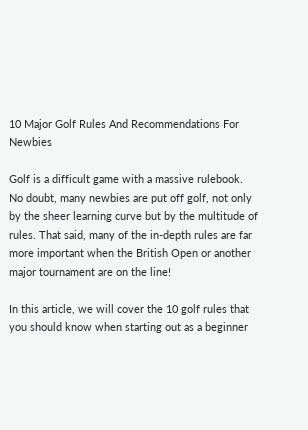10 Major Golf Rules And Recommendations For Newbies

Golf is a difficult game with a massive rulebook. No doubt, many newbies are put off golf, not only by the sheer learning curve but by the multitude of rules. That said, many of the in-depth rules are far more important when the British Open or another major tournament are on the line!

In this article, we will cover the 10 golf rules that you should know when starting out as a beginner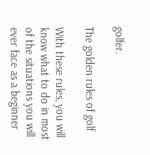golfer.

The golden rules of golf

With these rules, you will know what to do in most of the situations you will ever face as a beginner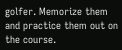golfer. Memorize them and practice them out on the course.